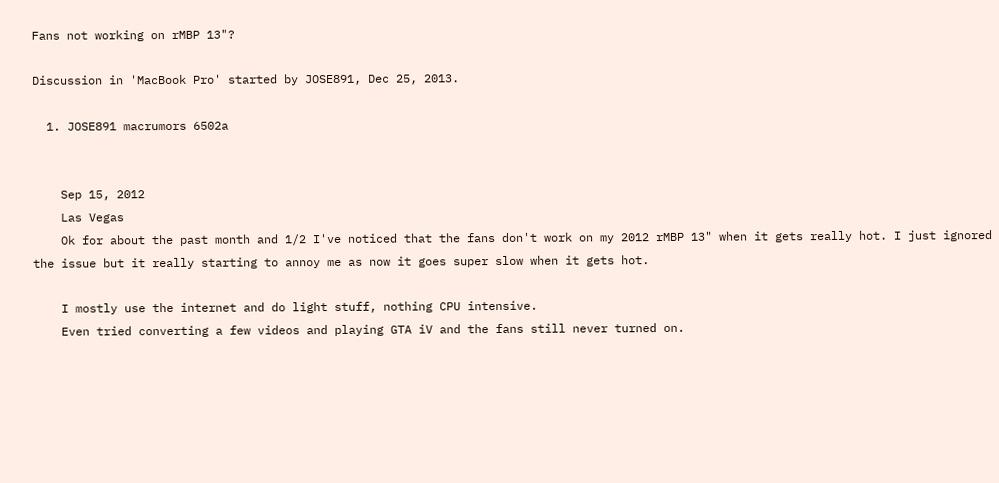Fans not working on rMBP 13"?

Discussion in 'MacBook Pro' started by JOSE891, Dec 25, 2013.

  1. JOSE891 macrumors 6502a


    Sep 15, 2012
    Las Vegas
    Ok for about the past month and 1/2 I've noticed that the fans don't work on my 2012 rMBP 13" when it gets really hot. I just ignored the issue but it really starting to annoy me as now it goes super slow when it gets hot.

    I mostly use the internet and do light stuff, nothing CPU intensive.
    Even tried converting a few videos and playing GTA iV and the fans still never turned on.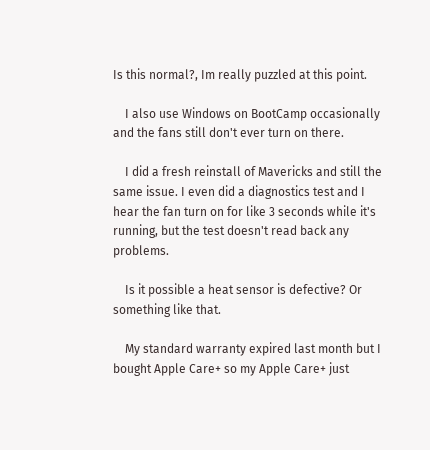Is this normal?, Im really puzzled at this point.

    I also use Windows on BootCamp occasionally and the fans still don't ever turn on there.

    I did a fresh reinstall of Mavericks and still the same issue. I even did a diagnostics test and I hear the fan turn on for like 3 seconds while it's running, but the test doesn't read back any problems.

    Is it possible a heat sensor is defective? Or something like that.

    My standard warranty expired last month but I bought Apple Care+ so my Apple Care+ just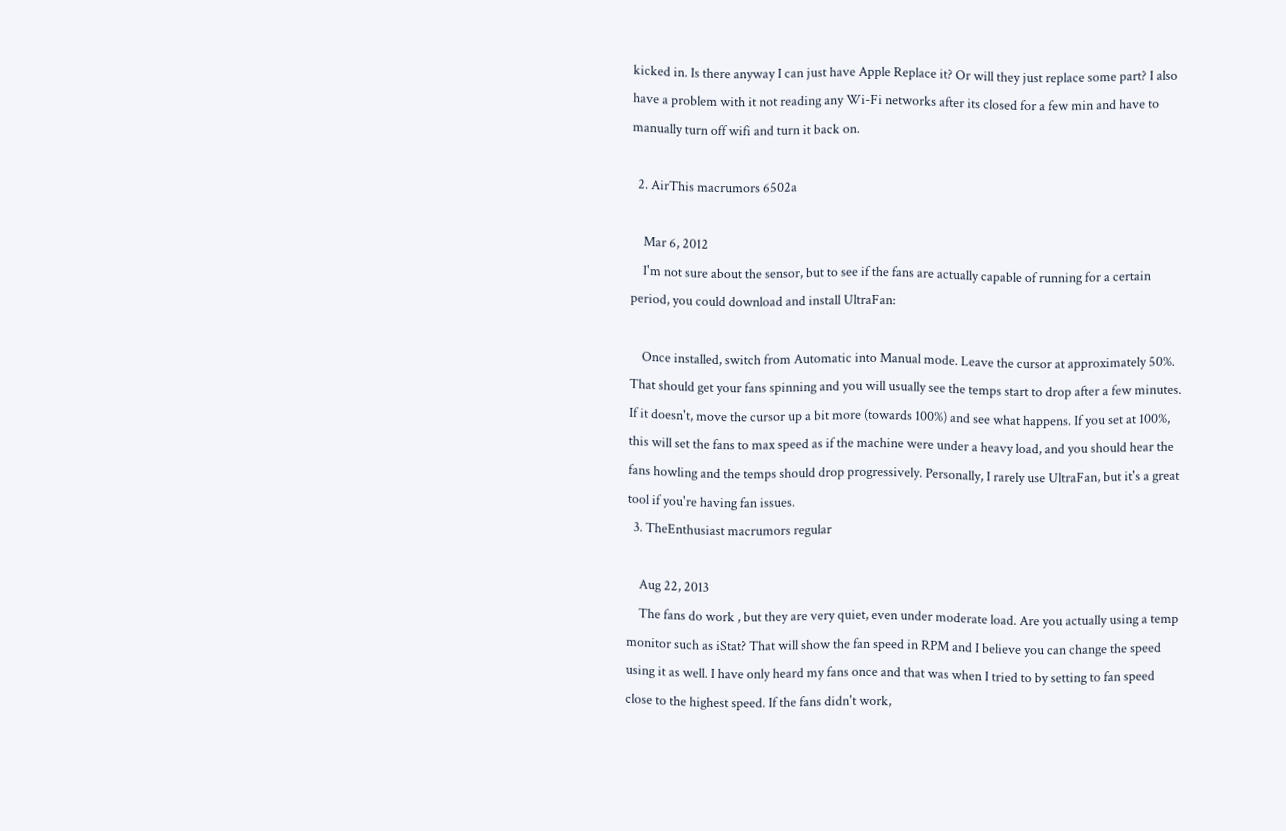kicked in. Is there anyway I can just have Apple Replace it? Or will they just replace some part? I also have a problem with it not reading any Wi-Fi networks after its closed for a few min and have to manually turn off wifi and turn it back on.

  2. AirThis macrumors 6502a

    Mar 6, 2012
    I'm not sure about the sensor, but to see if the fans are actually capable of running for a certain period, you could download and install UltraFan:

    Once installed, switch from Automatic into Manual mode. Leave the cursor at approximately 50%. That should get your fans spinning and you will usually see the temps start to drop after a few minutes. If it doesn't, move the cursor up a bit more (towards 100%) and see what happens. If you set at 100%, this will set the fans to max speed as if the machine were under a heavy load, and you should hear the fans howling and the temps should drop progressively. Personally, I rarely use UltraFan, but it's a great tool if you're having fan issues.
  3. TheEnthusiast macrumors regular

    Aug 22, 2013
    The fans do work , but they are very quiet, even under moderate load. Are you actually using a temp monitor such as iStat? That will show the fan speed in RPM and I believe you can change the speed using it as well. I have only heard my fans once and that was when I tried to by setting to fan speed close to the highest speed. If the fans didn't work,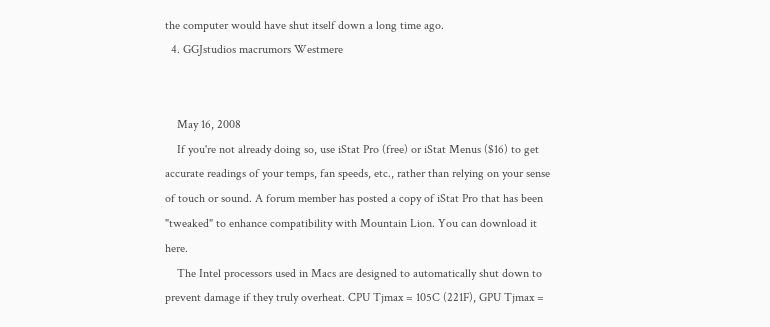the computer would have shut itself down a long time ago.
  4. GGJstudios macrumors Westmere


    May 16, 2008
    If you're not already doing so, use iStat Pro (free) or iStat Menus ($16) to get accurate readings of your temps, fan speeds, etc., rather than relying on your sense of touch or sound. A forum member has posted a copy of iStat Pro that has been "tweaked" to enhance compatibility with Mountain Lion. You can download it here.
    The Intel processors used in Macs are designed to automatically shut down to prevent damage if they truly overheat. CPU Tjmax = 105C (221F), GPU Tjmax =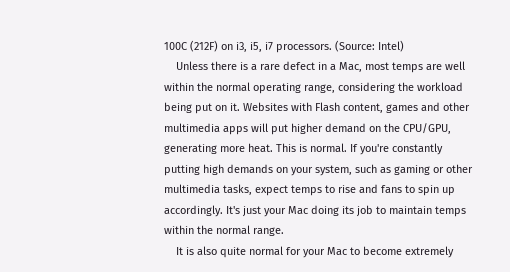100C (212F) on i3, i5, i7 processors. (Source: Intel)
    Unless there is a rare defect in a Mac, most temps are well within the normal operating range, considering the workload being put on it. Websites with Flash content, games and other multimedia apps will put higher demand on the CPU/GPU, generating more heat. This is normal. If you're constantly putting high demands on your system, such as gaming or other multimedia tasks, expect temps to rise and fans to spin up accordingly. It's just your Mac doing its job to maintain temps within the normal range.
    It is also quite normal for your Mac to become extremely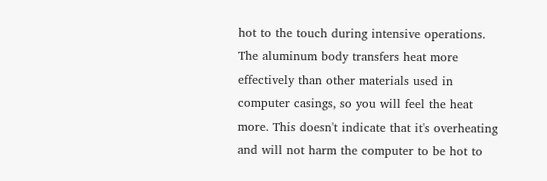hot to the touch during intensive operations. The aluminum body transfers heat more effectively than other materials used in computer casings, so you will feel the heat more. This doesn't indicate that it's overheating and will not harm the computer to be hot to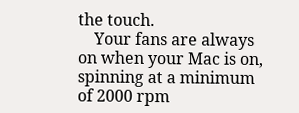the touch.
    Your fans are always on when your Mac is on, spinning at a minimum of 2000 rpm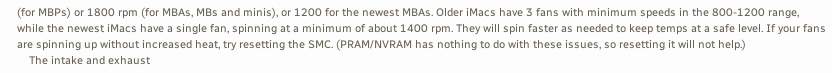(for MBPs) or 1800 rpm (for MBAs, MBs and minis), or 1200 for the newest MBAs. Older iMacs have 3 fans with minimum speeds in the 800-1200 range, while the newest iMacs have a single fan, spinning at a minimum of about 1400 rpm. They will spin faster as needed to keep temps at a safe level. If your fans are spinning up without increased heat, try resetting the SMC. (PRAM/NVRAM has nothing to do with these issues, so resetting it will not help.)
    The intake and exhaust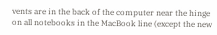vents are in the back of the computer near the hinge on all notebooks in the MacBook line (except the new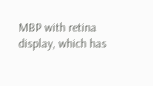MBP with retina display, which has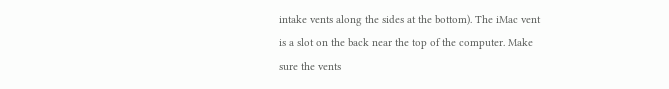intake vents along the sides at the bottom). The iMac vent is a slot on the back near the top of the computer. Make sure the vents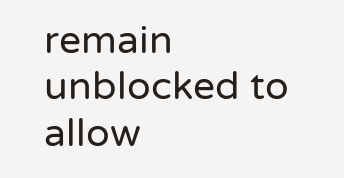remain unblocked to allow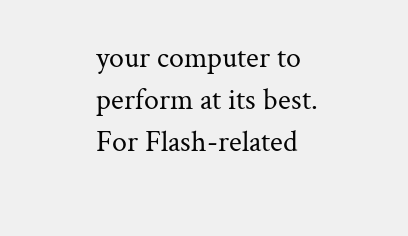your computer to perform at its best. For Flash-related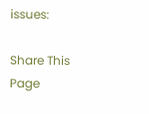issues:

Share This Page